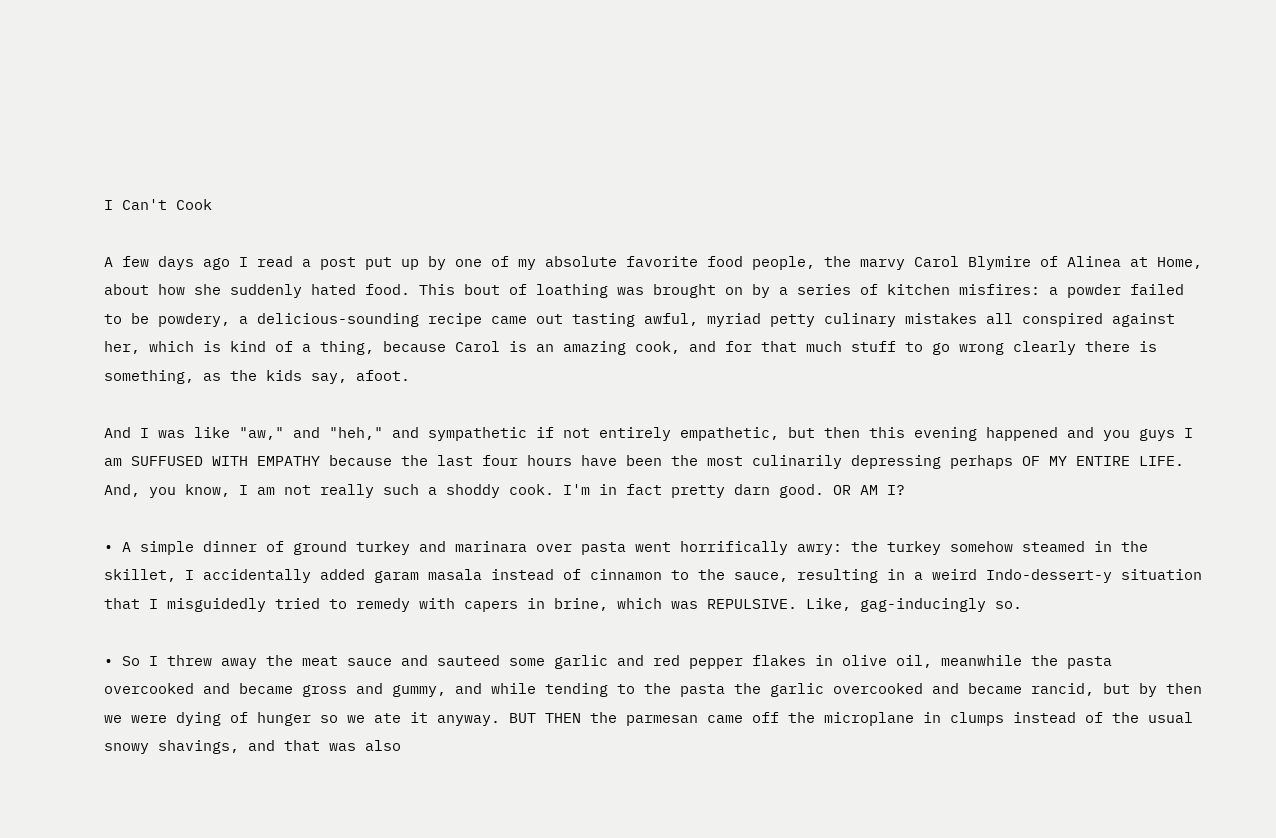I Can't Cook

A few days ago I read a post put up by one of my absolute favorite food people, the marvy Carol Blymire of Alinea at Home, about how she suddenly hated food. This bout of loathing was brought on by a series of kitchen misfires: a powder failed to be powdery, a delicious-sounding recipe came out tasting awful, myriad petty culinary mistakes all conspired against her, which is kind of a thing, because Carol is an amazing cook, and for that much stuff to go wrong clearly there is something, as the kids say, afoot.

And I was like "aw," and "heh," and sympathetic if not entirely empathetic, but then this evening happened and you guys I am SUFFUSED WITH EMPATHY because the last four hours have been the most culinarily depressing perhaps OF MY ENTIRE LIFE. And, you know, I am not really such a shoddy cook. I'm in fact pretty darn good. OR AM I?

• A simple dinner of ground turkey and marinara over pasta went horrifically awry: the turkey somehow steamed in the skillet, I accidentally added garam masala instead of cinnamon to the sauce, resulting in a weird Indo-dessert-y situation that I misguidedly tried to remedy with capers in brine, which was REPULSIVE. Like, gag-inducingly so.

• So I threw away the meat sauce and sauteed some garlic and red pepper flakes in olive oil, meanwhile the pasta overcooked and became gross and gummy, and while tending to the pasta the garlic overcooked and became rancid, but by then we were dying of hunger so we ate it anyway. BUT THEN the parmesan came off the microplane in clumps instead of the usual snowy shavings, and that was also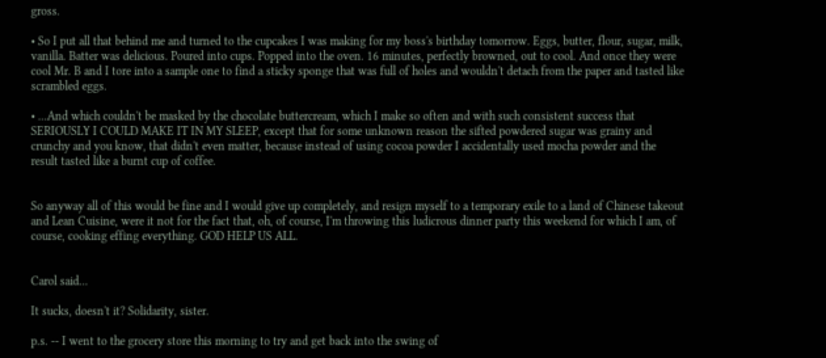gross.

• So I put all that behind me and turned to the cupcakes I was making for my boss's birthday tomorrow. Eggs, butter, flour, sugar, milk, vanilla. Batter was delicious. Poured into cups. Popped into the oven. 16 minutes, perfectly browned, out to cool. And once they were cool Mr. B and I tore into a sample one to find a sticky sponge that was full of holes and wouldn't detach from the paper and tasted like scrambled eggs.

• ...And which couldn't be masked by the chocolate buttercream, which I make so often and with such consistent success that SERIOUSLY I COULD MAKE IT IN MY SLEEP, except that for some unknown reason the sifted powdered sugar was grainy and crunchy and you know, that didn't even matter, because instead of using cocoa powder I accidentally used mocha powder and the result tasted like a burnt cup of coffee.


So anyway all of this would be fine and I would give up completely, and resign myself to a temporary exile to a land of Chinese takeout and Lean Cuisine, were it not for the fact that, oh, of course, I'm throwing this ludicrous dinner party this weekend for which I am, of course, cooking effing everything. GOD HELP US ALL.


Carol said...

It sucks, doesn't it? Solidarity, sister.

p.s. -- I went to the grocery store this morning to try and get back into the swing of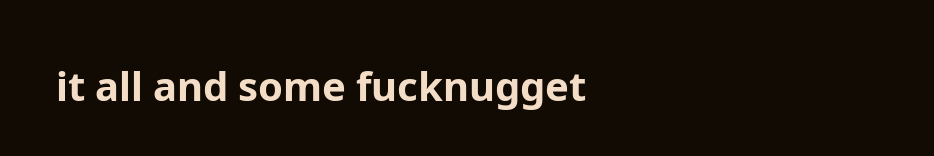it all and some fucknugget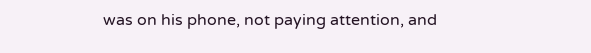was on his phone, not paying attention, and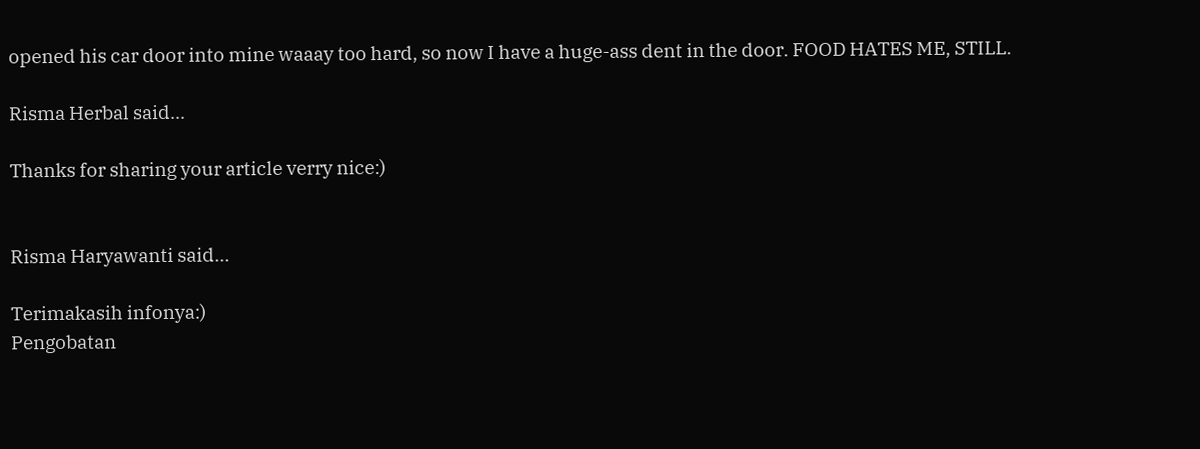opened his car door into mine waaay too hard, so now I have a huge-ass dent in the door. FOOD HATES ME, STILL.

Risma Herbal said...

Thanks for sharing your article verry nice:)


Risma Haryawanti said...

Terimakasih infonya:)
Pengobatan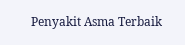Penyakit Asma Terbaik